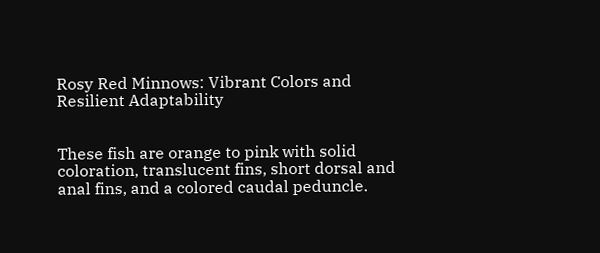Rosy Red Minnows: Vibrant Colors and Resilient Adaptability


These fish are orange to pink with solid coloration, translucent fins, short dorsal and anal fins, and a colored caudal peduncle.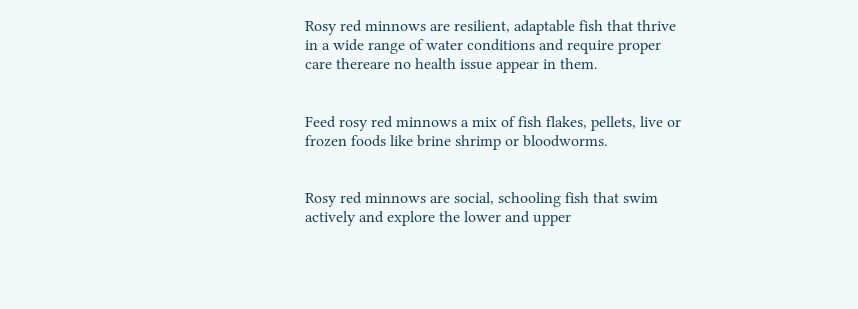Rosy red minnows are resilient, adaptable fish that thrive in a wide range of water conditions and require proper care thereare no health issue appear in them.


Feed rosy red minnows a mix of fish flakes, pellets, live or frozen foods like brine shrimp or bloodworms.


Rosy red minnows are social, schooling fish that swim actively and explore the lower and upper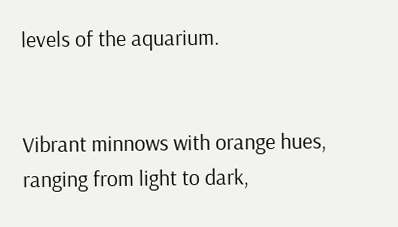levels of the aquarium.


Vibrant minnows with orange hues, ranging from light to dark,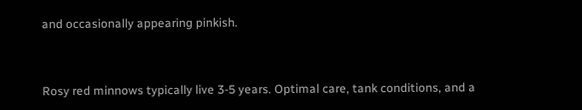and occasionally appearing pinkish.


Rosy red minnows typically live 3-5 years. Optimal care, tank conditions, and a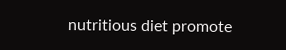nutritious diet promote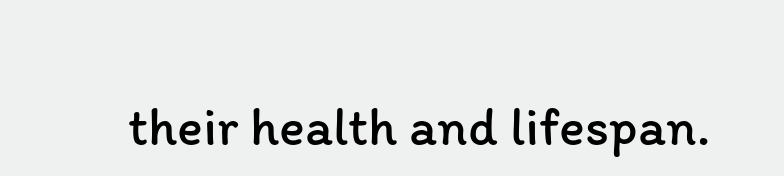their health and lifespan.